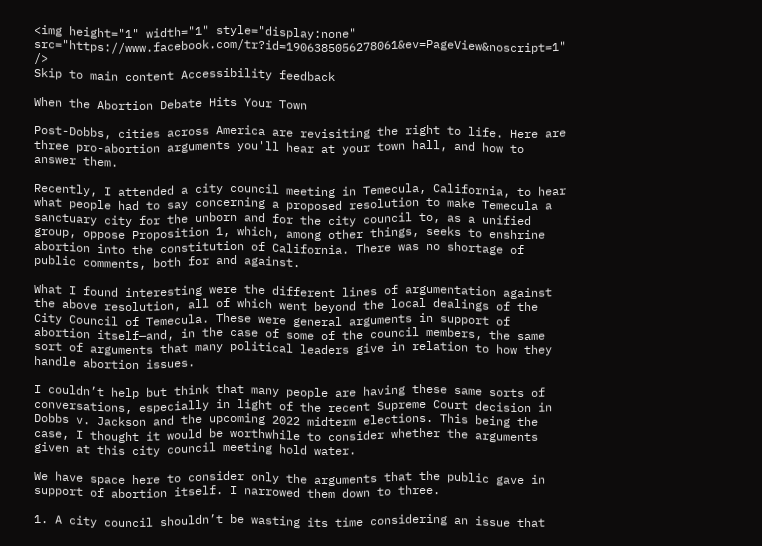<img height="1" width="1" style="display:none" src="https://www.facebook.com/tr?id=1906385056278061&ev=PageView&noscript=1" />
Skip to main content Accessibility feedback

When the Abortion Debate Hits Your Town

Post-Dobbs, cities across America are revisiting the right to life. Here are three pro-abortion arguments you'll hear at your town hall, and how to answer them.

Recently, I attended a city council meeting in Temecula, California, to hear what people had to say concerning a proposed resolution to make Temecula a sanctuary city for the unborn and for the city council to, as a unified group, oppose Proposition 1, which, among other things, seeks to enshrine abortion into the constitution of California. There was no shortage of public comments, both for and against.

What I found interesting were the different lines of argumentation against the above resolution, all of which went beyond the local dealings of the City Council of Temecula. These were general arguments in support of abortion itself—and, in the case of some of the council members, the same sort of arguments that many political leaders give in relation to how they handle abortion issues.

I couldn’t help but think that many people are having these same sorts of conversations, especially in light of the recent Supreme Court decision in Dobbs v. Jackson and the upcoming 2022 midterm elections. This being the case, I thought it would be worthwhile to consider whether the arguments given at this city council meeting hold water.

We have space here to consider only the arguments that the public gave in support of abortion itself. I narrowed them down to three.

1. A city council shouldn’t be wasting its time considering an issue that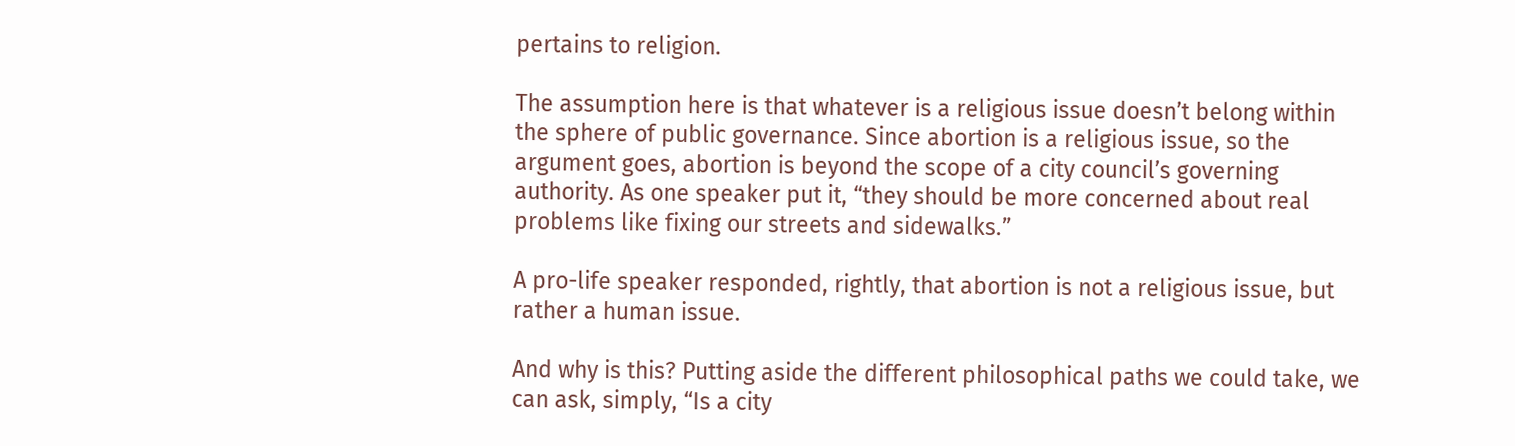pertains to religion.

The assumption here is that whatever is a religious issue doesn’t belong within the sphere of public governance. Since abortion is a religious issue, so the argument goes, abortion is beyond the scope of a city council’s governing authority. As one speaker put it, “they should be more concerned about real problems like fixing our streets and sidewalks.”

A pro-life speaker responded, rightly, that abortion is not a religious issue, but rather a human issue.

And why is this? Putting aside the different philosophical paths we could take, we can ask, simply, “Is a city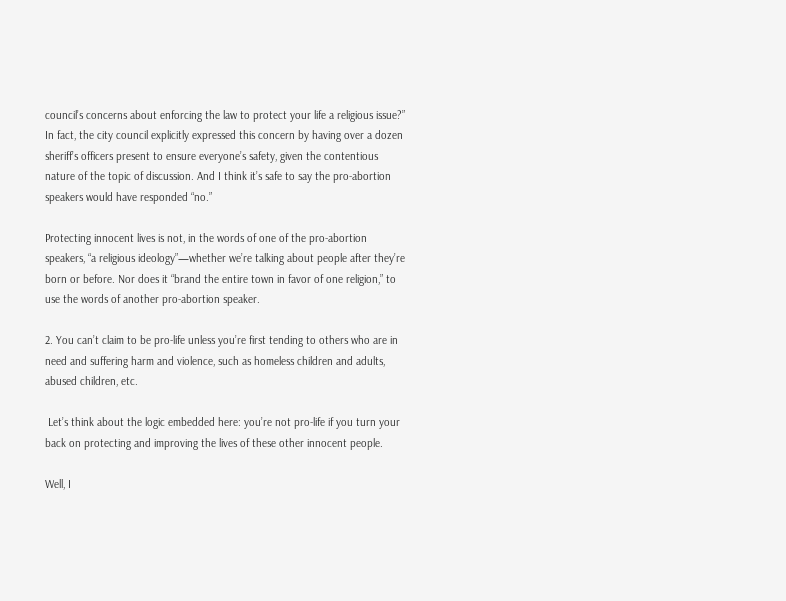council’s concerns about enforcing the law to protect your life a religious issue?” In fact, the city council explicitly expressed this concern by having over a dozen sheriff’s officers present to ensure everyone’s safety, given the contentious nature of the topic of discussion. And I think it’s safe to say the pro-abortion speakers would have responded “no.”

Protecting innocent lives is not, in the words of one of the pro-abortion speakers, “a religious ideology”—whether we’re talking about people after they’re born or before. Nor does it “brand the entire town in favor of one religion,” to use the words of another pro-abortion speaker.

2. You can’t claim to be pro-life unless you’re first tending to others who are in need and suffering harm and violence, such as homeless children and adults, abused children, etc.

 Let’s think about the logic embedded here: you’re not pro-life if you turn your back on protecting and improving the lives of these other innocent people.

Well, I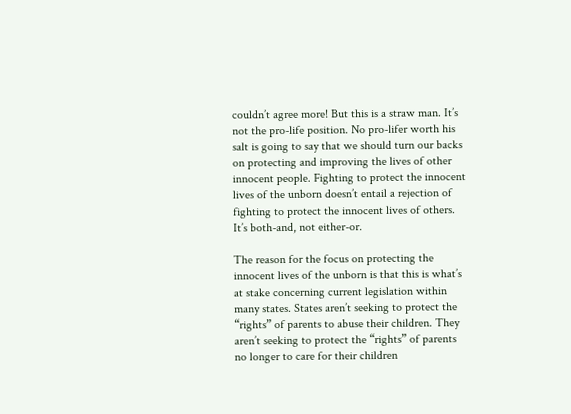couldn’t agree more! But this is a straw man. It’s not the pro-life position. No pro-lifer worth his salt is going to say that we should turn our backs on protecting and improving the lives of other innocent people. Fighting to protect the innocent lives of the unborn doesn’t entail a rejection of fighting to protect the innocent lives of others. It’s both-and, not either-or.

The reason for the focus on protecting the innocent lives of the unborn is that this is what’s at stake concerning current legislation within many states. States aren’t seeking to protect the “rights” of parents to abuse their children. They aren’t seeking to protect the “rights” of parents no longer to care for their children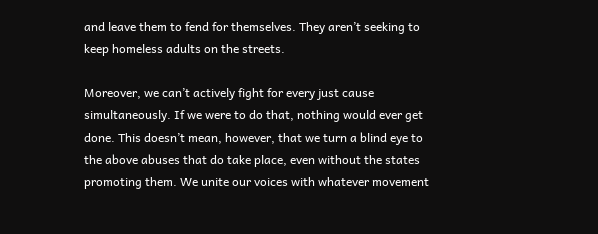and leave them to fend for themselves. They aren’t seeking to keep homeless adults on the streets.

Moreover, we can’t actively fight for every just cause simultaneously. If we were to do that, nothing would ever get done. This doesn’t mean, however, that we turn a blind eye to the above abuses that do take place, even without the states promoting them. We unite our voices with whatever movement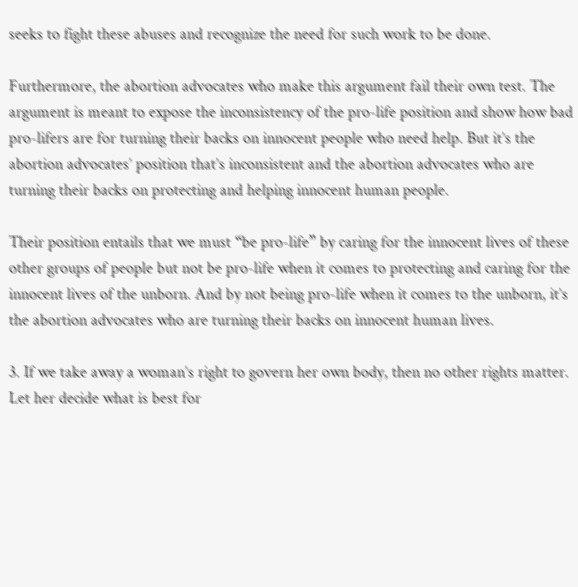seeks to fight these abuses and recognize the need for such work to be done.

Furthermore, the abortion advocates who make this argument fail their own test. The argument is meant to expose the inconsistency of the pro-life position and show how bad pro-lifers are for turning their backs on innocent people who need help. But it’s the abortion advocates’ position that’s inconsistent and the abortion advocates who are turning their backs on protecting and helping innocent human people.

Their position entails that we must “be pro-life” by caring for the innocent lives of these other groups of people but not be pro-life when it comes to protecting and caring for the innocent lives of the unborn. And by not being pro-life when it comes to the unborn, it’s the abortion advocates who are turning their backs on innocent human lives.

3. If we take away a woman’s right to govern her own body, then no other rights matter. Let her decide what is best for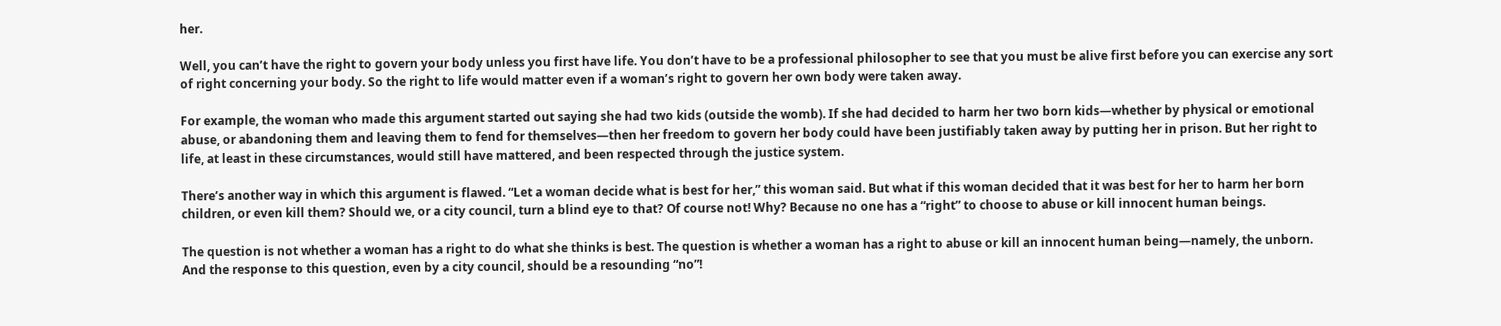her.

Well, you can’t have the right to govern your body unless you first have life. You don’t have to be a professional philosopher to see that you must be alive first before you can exercise any sort of right concerning your body. So the right to life would matter even if a woman’s right to govern her own body were taken away.

For example, the woman who made this argument started out saying she had two kids (outside the womb). If she had decided to harm her two born kids—whether by physical or emotional abuse, or abandoning them and leaving them to fend for themselves—then her freedom to govern her body could have been justifiably taken away by putting her in prison. But her right to life, at least in these circumstances, would still have mattered, and been respected through the justice system.

There’s another way in which this argument is flawed. “Let a woman decide what is best for her,” this woman said. But what if this woman decided that it was best for her to harm her born children, or even kill them? Should we, or a city council, turn a blind eye to that? Of course not! Why? Because no one has a “right” to choose to abuse or kill innocent human beings.

The question is not whether a woman has a right to do what she thinks is best. The question is whether a woman has a right to abuse or kill an innocent human being—namely, the unborn. And the response to this question, even by a city council, should be a resounding “no”!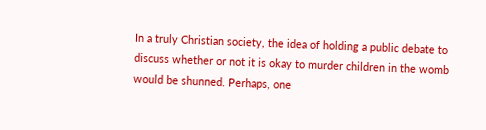In a truly Christian society, the idea of holding a public debate to discuss whether or not it is okay to murder children in the womb would be shunned. Perhaps, one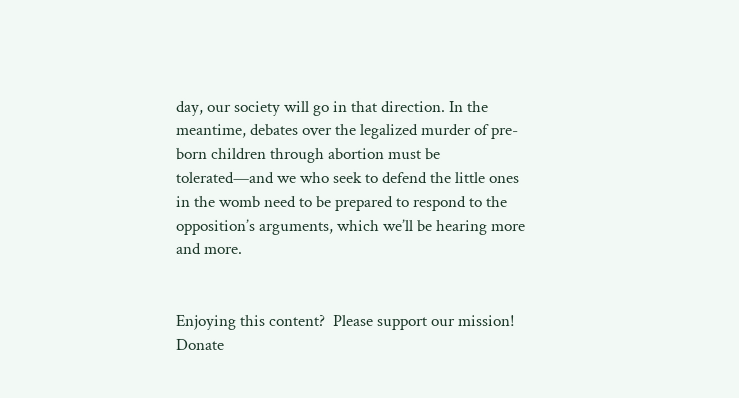day, our society will go in that direction. In the meantime, debates over the legalized murder of pre-born children through abortion must be tolerated—and we who seek to defend the little ones in the womb need to be prepared to respond to the opposition’s arguments, which we’ll be hearing more and more.


Enjoying this content?  Please support our mission! Donate